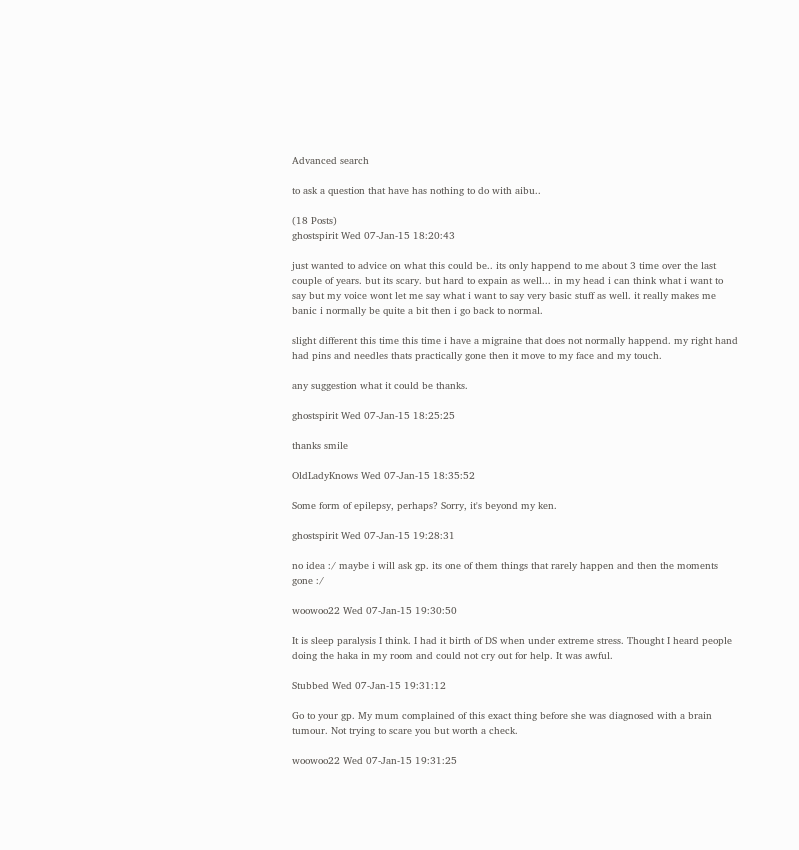Advanced search

to ask a question that have has nothing to do with aibu..

(18 Posts)
ghostspirit Wed 07-Jan-15 18:20:43

just wanted to advice on what this could be.. its only happend to me about 3 time over the last couple of years. but its scary. but hard to expain as well... in my head i can think what i want to say but my voice wont let me say what i want to say very basic stuff as well. it really makes me banic i normally be quite a bit then i go back to normal.

slight different this time this time i have a migraine that does not normally happend. my right hand had pins and needles thats practically gone then it move to my face and my touch.

any suggestion what it could be thanks.

ghostspirit Wed 07-Jan-15 18:25:25

thanks smile

OldLadyKnows Wed 07-Jan-15 18:35:52

Some form of epilepsy, perhaps? Sorry, it's beyond my ken.

ghostspirit Wed 07-Jan-15 19:28:31

no idea :/ maybe i will ask gp. its one of them things that rarely happen and then the moments gone :/

woowoo22 Wed 07-Jan-15 19:30:50

It is sleep paralysis I think. I had it birth of DS when under extreme stress. Thought I heard people doing the haka in my room and could not cry out for help. It was awful.

Stubbed Wed 07-Jan-15 19:31:12

Go to your gp. My mum complained of this exact thing before she was diagnosed with a brain tumour. Not trying to scare you but worth a check.

woowoo22 Wed 07-Jan-15 19:31:25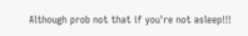Although prob not that if you're not asleep!!!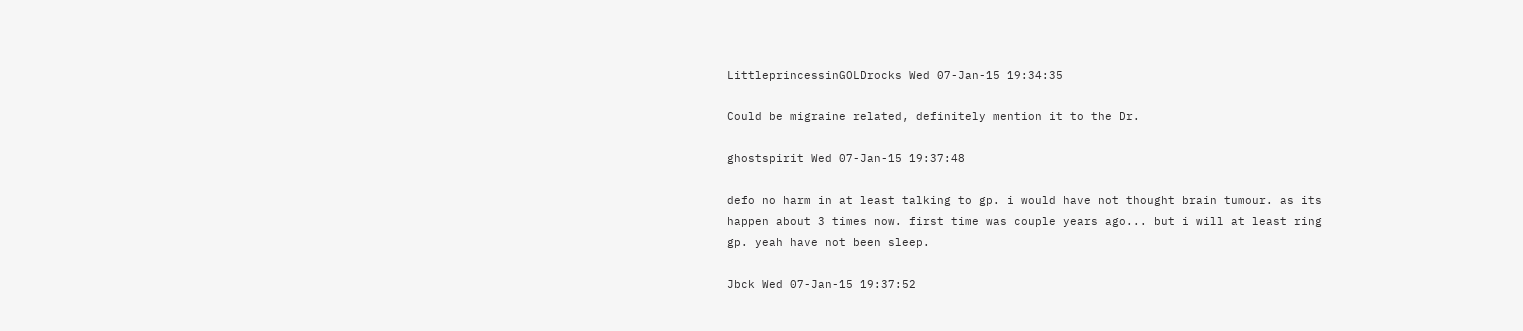LittleprincessinGOLDrocks Wed 07-Jan-15 19:34:35

Could be migraine related, definitely mention it to the Dr.

ghostspirit Wed 07-Jan-15 19:37:48

defo no harm in at least talking to gp. i would have not thought brain tumour. as its happen about 3 times now. first time was couple years ago... but i will at least ring gp. yeah have not been sleep.

Jbck Wed 07-Jan-15 19:37:52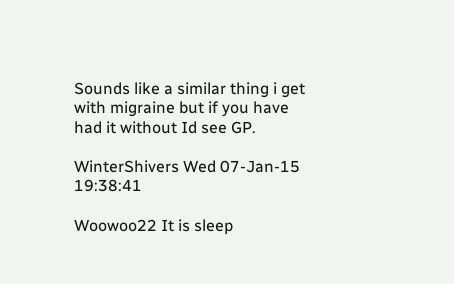Sounds like a similar thing i get with migraine but if you have had it without Id see GP.

WinterShivers Wed 07-Jan-15 19:38:41

Woowoo22 It is sleep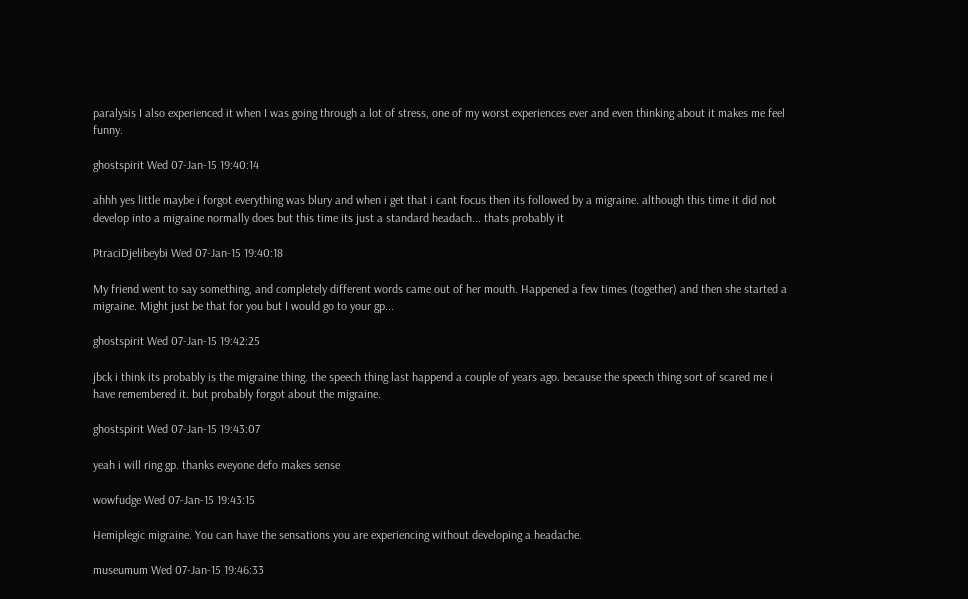paralysis I also experienced it when I was going through a lot of stress, one of my worst experiences ever and even thinking about it makes me feel funny.

ghostspirit Wed 07-Jan-15 19:40:14

ahhh yes little maybe i forgot everything was blury and when i get that i cant focus then its followed by a migraine. although this time it did not develop into a migraine normally does but this time its just a standard headach... thats probably it

PtraciDjelibeybi Wed 07-Jan-15 19:40:18

My friend went to say something, and completely different words came out of her mouth. Happened a few times (together) and then she started a migraine. Might just be that for you but I would go to your gp...

ghostspirit Wed 07-Jan-15 19:42:25

jbck i think its probably is the migraine thing. the speech thing last happend a couple of years ago. because the speech thing sort of scared me i have remembered it. but probably forgot about the migraine.

ghostspirit Wed 07-Jan-15 19:43:07

yeah i will ring gp. thanks eveyone defo makes sense

wowfudge Wed 07-Jan-15 19:43:15

Hemiplegic migraine. You can have the sensations you are experiencing without developing a headache.

museumum Wed 07-Jan-15 19:46:33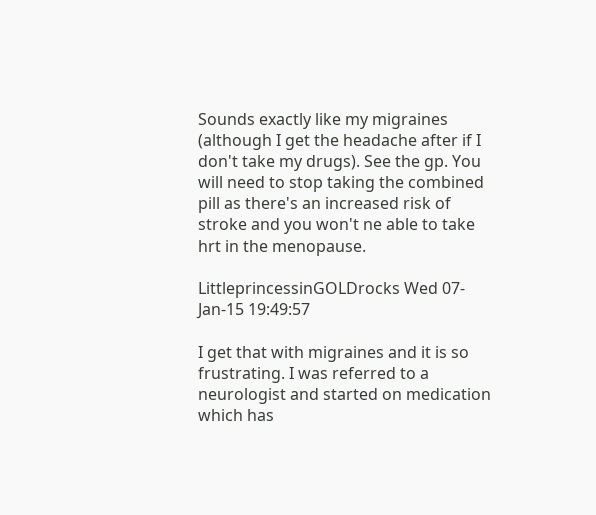Sounds exactly like my migraines (although I get the headache after if I don't take my drugs). See the gp. You will need to stop taking the combined pill as there's an increased risk of stroke and you won't ne able to take hrt in the menopause.

LittleprincessinGOLDrocks Wed 07-Jan-15 19:49:57

I get that with migraines and it is so frustrating. I was referred to a neurologist and started on medication which has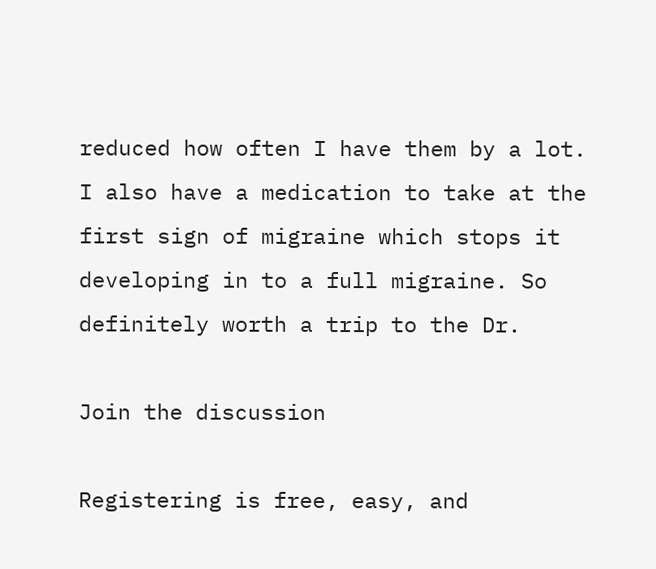reduced how often I have them by a lot. I also have a medication to take at the first sign of migraine which stops it developing in to a full migraine. So definitely worth a trip to the Dr.

Join the discussion

Registering is free, easy, and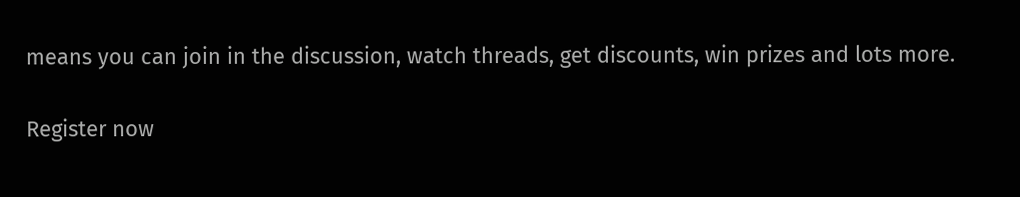means you can join in the discussion, watch threads, get discounts, win prizes and lots more.

Register now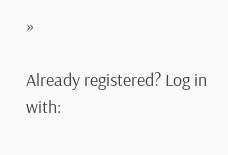»

Already registered? Log in with: